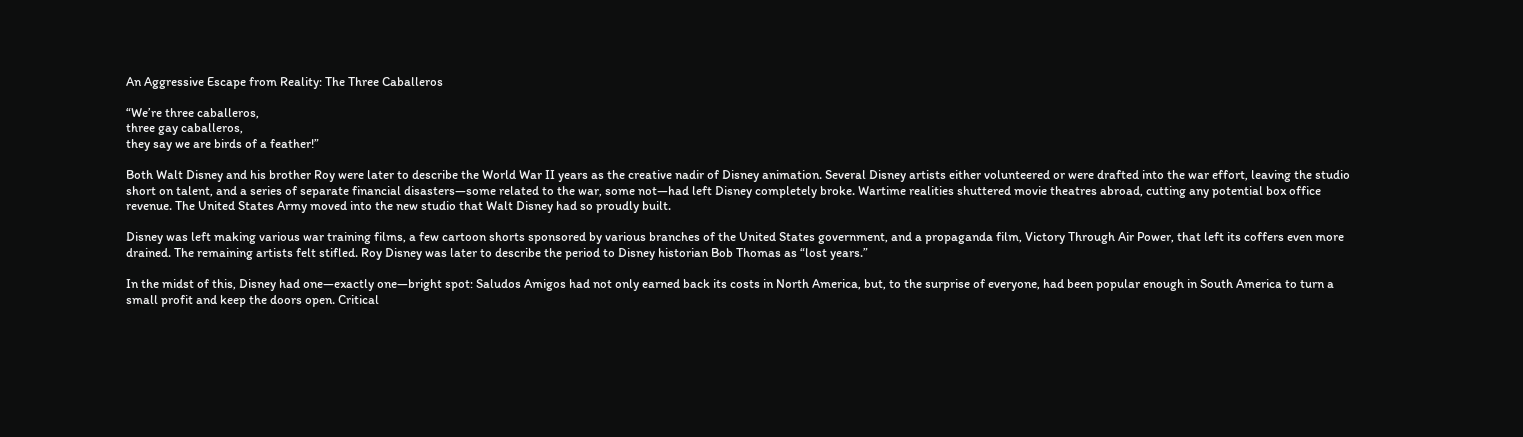An Aggressive Escape from Reality: The Three Caballeros

“We’re three caballeros,
three gay caballeros,
they say we are birds of a feather!”

Both Walt Disney and his brother Roy were later to describe the World War II years as the creative nadir of Disney animation. Several Disney artists either volunteered or were drafted into the war effort, leaving the studio short on talent, and a series of separate financial disasters—some related to the war, some not—had left Disney completely broke. Wartime realities shuttered movie theatres abroad, cutting any potential box office revenue. The United States Army moved into the new studio that Walt Disney had so proudly built.

Disney was left making various war training films, a few cartoon shorts sponsored by various branches of the United States government, and a propaganda film, Victory Through Air Power, that left its coffers even more drained. The remaining artists felt stifled. Roy Disney was later to describe the period to Disney historian Bob Thomas as “lost years.”

In the midst of this, Disney had one—exactly one—bright spot: Saludos Amigos had not only earned back its costs in North America, but, to the surprise of everyone, had been popular enough in South America to turn a small profit and keep the doors open. Critical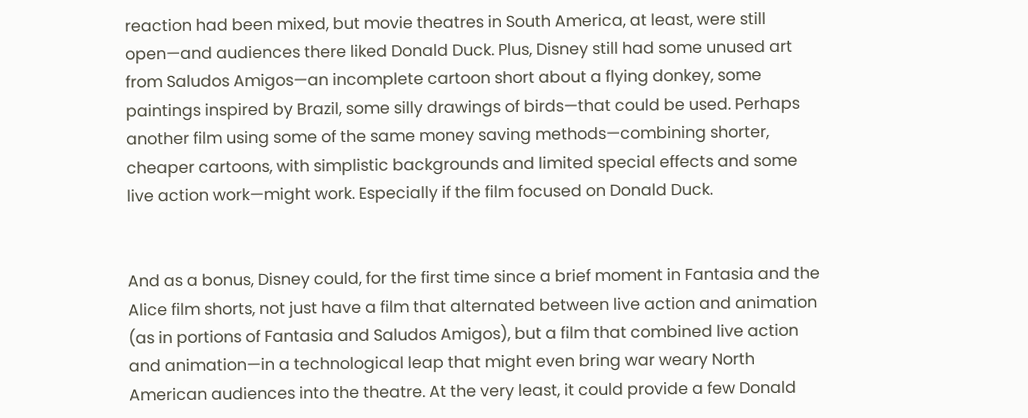reaction had been mixed, but movie theatres in South America, at least, were still open—and audiences there liked Donald Duck. Plus, Disney still had some unused art from Saludos Amigos—an incomplete cartoon short about a flying donkey, some paintings inspired by Brazil, some silly drawings of birds—that could be used. Perhaps another film using some of the same money saving methods—combining shorter, cheaper cartoons, with simplistic backgrounds and limited special effects and some live action work—might work. Especially if the film focused on Donald Duck.


And as a bonus, Disney could, for the first time since a brief moment in Fantasia and the Alice film shorts, not just have a film that alternated between live action and animation (as in portions of Fantasia and Saludos Amigos), but a film that combined live action and animation—in a technological leap that might even bring war weary North American audiences into the theatre. At the very least, it could provide a few Donald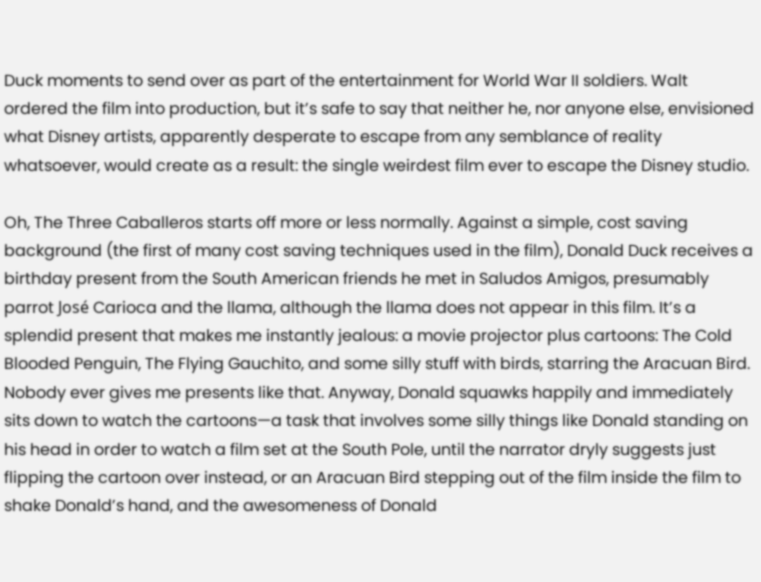Duck moments to send over as part of the entertainment for World War II soldiers. Walt ordered the film into production, but it’s safe to say that neither he, nor anyone else, envisioned what Disney artists, apparently desperate to escape from any semblance of reality whatsoever, would create as a result: the single weirdest film ever to escape the Disney studio.

Oh, The Three Caballeros starts off more or less normally. Against a simple, cost saving background (the first of many cost saving techniques used in the film), Donald Duck receives a birthday present from the South American friends he met in Saludos Amigos, presumably parrot José Carioca and the llama, although the llama does not appear in this film. It’s a splendid present that makes me instantly jealous: a movie projector plus cartoons: The Cold Blooded Penguin, The Flying Gauchito, and some silly stuff with birds, starring the Aracuan Bird. Nobody ever gives me presents like that. Anyway, Donald squawks happily and immediately sits down to watch the cartoons—a task that involves some silly things like Donald standing on his head in order to watch a film set at the South Pole, until the narrator dryly suggests just flipping the cartoon over instead, or an Aracuan Bird stepping out of the film inside the film to shake Donald’s hand, and the awesomeness of Donald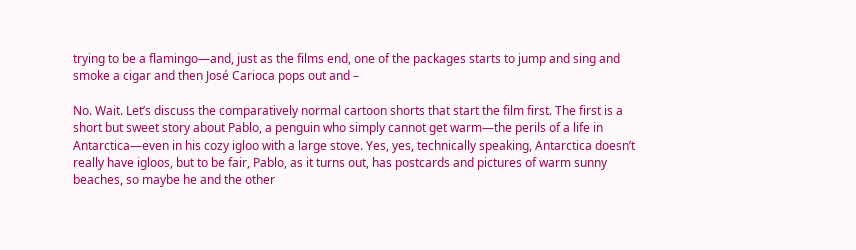trying to be a flamingo—and, just as the films end, one of the packages starts to jump and sing and smoke a cigar and then José Carioca pops out and –

No. Wait. Let’s discuss the comparatively normal cartoon shorts that start the film first. The first is a short but sweet story about Pablo, a penguin who simply cannot get warm—the perils of a life in Antarctica—even in his cozy igloo with a large stove. Yes, yes, technically speaking, Antarctica doesn’t really have igloos, but to be fair, Pablo, as it turns out, has postcards and pictures of warm sunny beaches, so maybe he and the other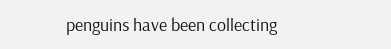penguins have been collecting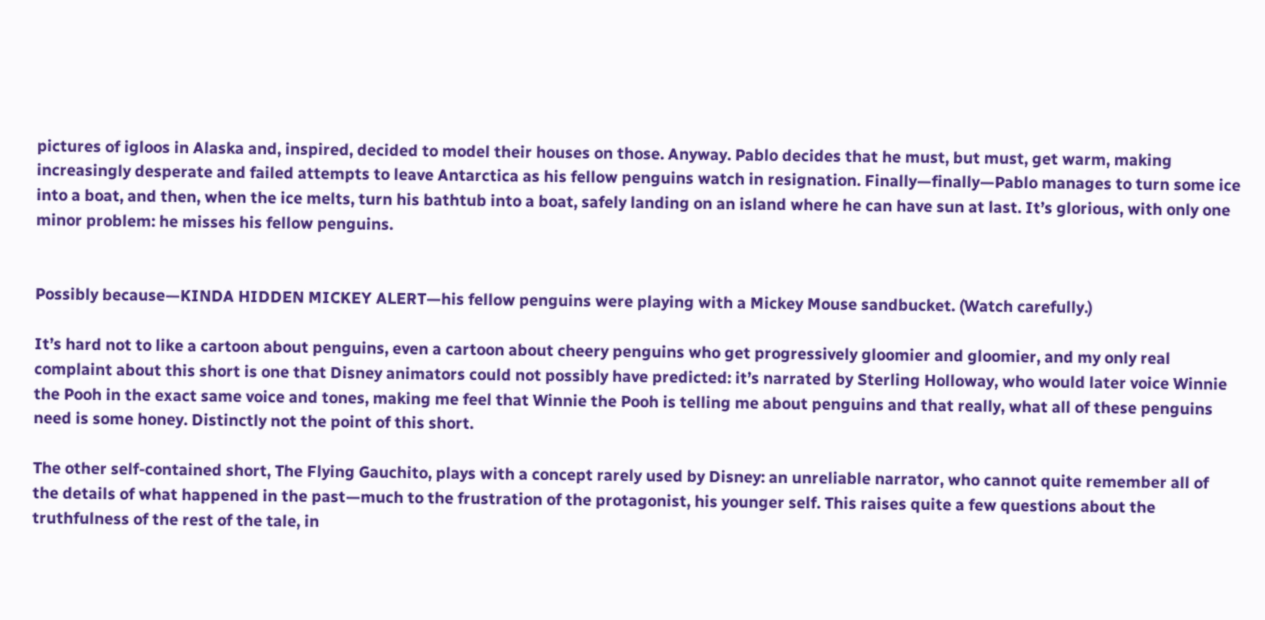pictures of igloos in Alaska and, inspired, decided to model their houses on those. Anyway. Pablo decides that he must, but must, get warm, making increasingly desperate and failed attempts to leave Antarctica as his fellow penguins watch in resignation. Finally—finally—Pablo manages to turn some ice into a boat, and then, when the ice melts, turn his bathtub into a boat, safely landing on an island where he can have sun at last. It’s glorious, with only one minor problem: he misses his fellow penguins.


Possibly because—KINDA HIDDEN MICKEY ALERT—his fellow penguins were playing with a Mickey Mouse sandbucket. (Watch carefully.)

It’s hard not to like a cartoon about penguins, even a cartoon about cheery penguins who get progressively gloomier and gloomier, and my only real complaint about this short is one that Disney animators could not possibly have predicted: it’s narrated by Sterling Holloway, who would later voice Winnie the Pooh in the exact same voice and tones, making me feel that Winnie the Pooh is telling me about penguins and that really, what all of these penguins need is some honey. Distinctly not the point of this short.

The other self-contained short, The Flying Gauchito, plays with a concept rarely used by Disney: an unreliable narrator, who cannot quite remember all of the details of what happened in the past—much to the frustration of the protagonist, his younger self. This raises quite a few questions about the truthfulness of the rest of the tale, in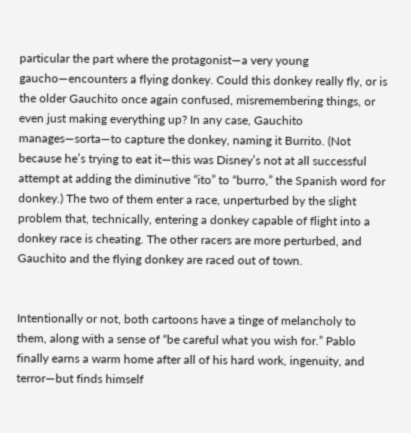particular the part where the protagonist—a very young gaucho—encounters a flying donkey. Could this donkey really fly, or is the older Gauchito once again confused, misremembering things, or even just making everything up? In any case, Gauchito manages—sorta—to capture the donkey, naming it Burrito. (Not because he’s trying to eat it—this was Disney’s not at all successful attempt at adding the diminutive “ito” to “burro,” the Spanish word for donkey.) The two of them enter a race, unperturbed by the slight problem that, technically, entering a donkey capable of flight into a donkey race is cheating. The other racers are more perturbed, and Gauchito and the flying donkey are raced out of town.


Intentionally or not, both cartoons have a tinge of melancholy to them, along with a sense of “be careful what you wish for.” Pablo finally earns a warm home after all of his hard work, ingenuity, and terror—but finds himself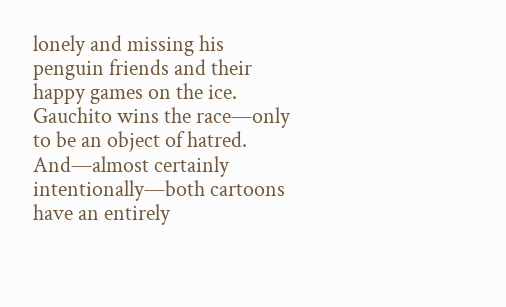lonely and missing his penguin friends and their happy games on the ice. Gauchito wins the race—only to be an object of hatred. And—almost certainly intentionally—both cartoons have an entirely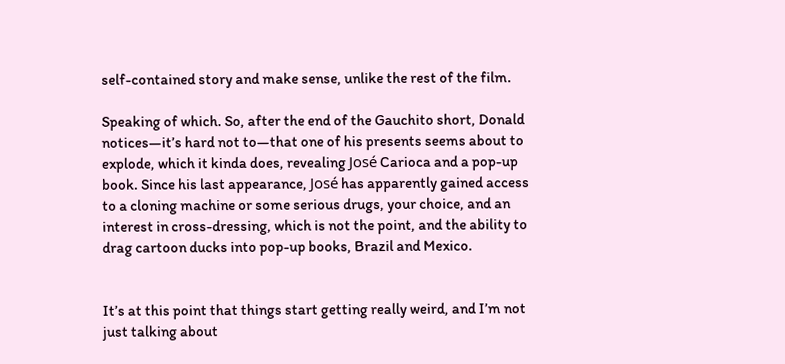self-contained story and make sense, unlike the rest of the film.

Speaking of which. So, after the end of the Gauchito short, Donald notices—it’s hard not to—that one of his presents seems about to explode, which it kinda does, revealing José Carioca and a pop-up book. Since his last appearance, José has apparently gained access to a cloning machine or some serious drugs, your choice, and an interest in cross-dressing, which is not the point, and the ability to drag cartoon ducks into pop-up books, Brazil and Mexico.


It’s at this point that things start getting really weird, and I’m not just talking about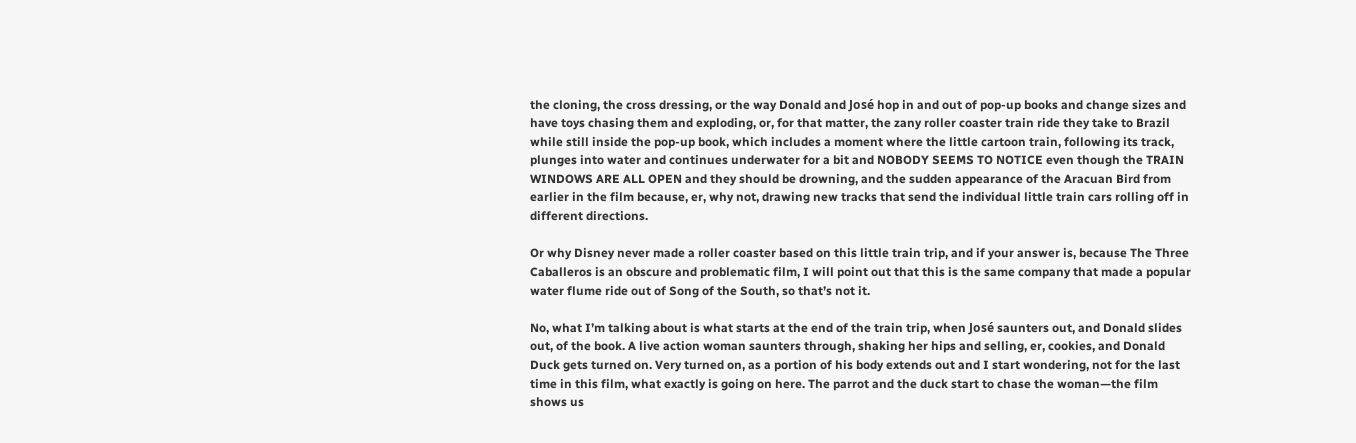the cloning, the cross dressing, or the way Donald and José hop in and out of pop-up books and change sizes and have toys chasing them and exploding, or, for that matter, the zany roller coaster train ride they take to Brazil while still inside the pop-up book, which includes a moment where the little cartoon train, following its track, plunges into water and continues underwater for a bit and NOBODY SEEMS TO NOTICE even though the TRAIN WINDOWS ARE ALL OPEN and they should be drowning, and the sudden appearance of the Aracuan Bird from earlier in the film because, er, why not, drawing new tracks that send the individual little train cars rolling off in different directions.

Or why Disney never made a roller coaster based on this little train trip, and if your answer is, because The Three Caballeros is an obscure and problematic film, I will point out that this is the same company that made a popular water flume ride out of Song of the South, so that’s not it.

No, what I’m talking about is what starts at the end of the train trip, when José saunters out, and Donald slides out, of the book. A live action woman saunters through, shaking her hips and selling, er, cookies, and Donald Duck gets turned on. Very turned on, as a portion of his body extends out and I start wondering, not for the last time in this film, what exactly is going on here. The parrot and the duck start to chase the woman—the film shows us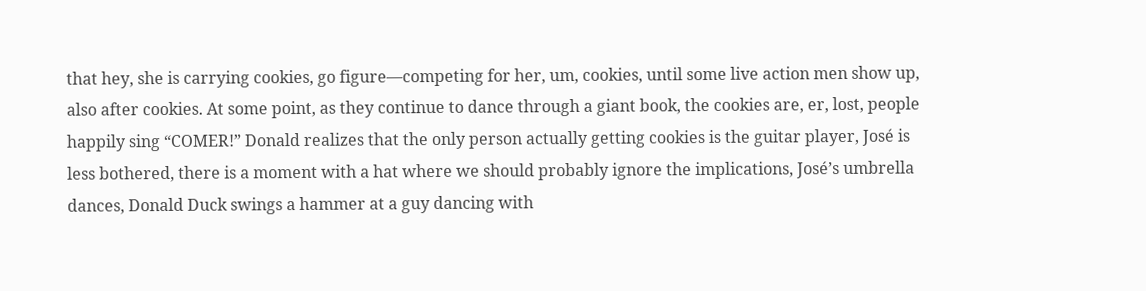that hey, she is carrying cookies, go figure—competing for her, um, cookies, until some live action men show up, also after cookies. At some point, as they continue to dance through a giant book, the cookies are, er, lost, people happily sing “COMER!” Donald realizes that the only person actually getting cookies is the guitar player, José is less bothered, there is a moment with a hat where we should probably ignore the implications, José’s umbrella dances, Donald Duck swings a hammer at a guy dancing with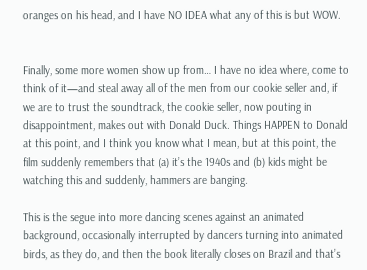oranges on his head, and I have NO IDEA what any of this is but WOW.


Finally, some more women show up from… I have no idea where, come to think of it—and steal away all of the men from our cookie seller and, if we are to trust the soundtrack, the cookie seller, now pouting in disappointment, makes out with Donald Duck. Things HAPPEN to Donald at this point, and I think you know what I mean, but at this point, the film suddenly remembers that (a) it’s the 1940s and (b) kids might be watching this and suddenly, hammers are banging.

This is the segue into more dancing scenes against an animated background, occasionally interrupted by dancers turning into animated birds, as they do, and then the book literally closes on Brazil and that’s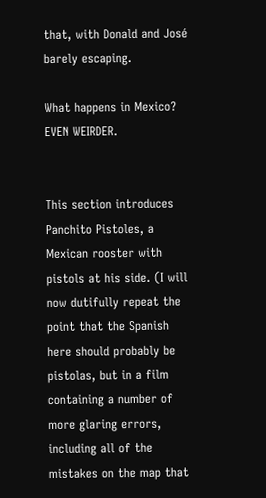that, with Donald and José barely escaping.

What happens in Mexico? EVEN WEIRDER.


This section introduces Panchito Pistoles, a Mexican rooster with pistols at his side. (I will now dutifully repeat the point that the Spanish here should probably be pistolas, but in a film containing a number of more glaring errors, including all of the mistakes on the map that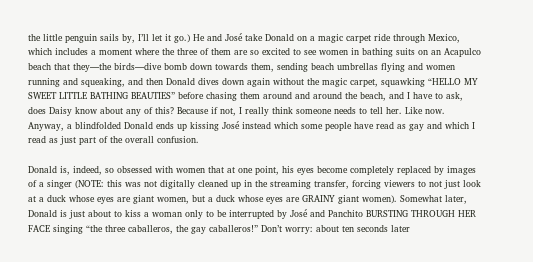the little penguin sails by, I’ll let it go.) He and José take Donald on a magic carpet ride through Mexico, which includes a moment where the three of them are so excited to see women in bathing suits on an Acapulco beach that they—the birds—dive bomb down towards them, sending beach umbrellas flying and women running and squeaking, and then Donald dives down again without the magic carpet, squawking “HELLO MY SWEET LITTLE BATHING BEAUTIES” before chasing them around and around the beach, and I have to ask, does Daisy know about any of this? Because if not, I really think someone needs to tell her. Like now. Anyway, a blindfolded Donald ends up kissing José instead which some people have read as gay and which I read as just part of the overall confusion.

Donald is, indeed, so obsessed with women that at one point, his eyes become completely replaced by images of a singer (NOTE: this was not digitally cleaned up in the streaming transfer, forcing viewers to not just look at a duck whose eyes are giant women, but a duck whose eyes are GRAINY giant women). Somewhat later, Donald is just about to kiss a woman only to be interrupted by José and Panchito BURSTING THROUGH HER FACE singing “the three caballeros, the gay caballeros!” Don’t worry: about ten seconds later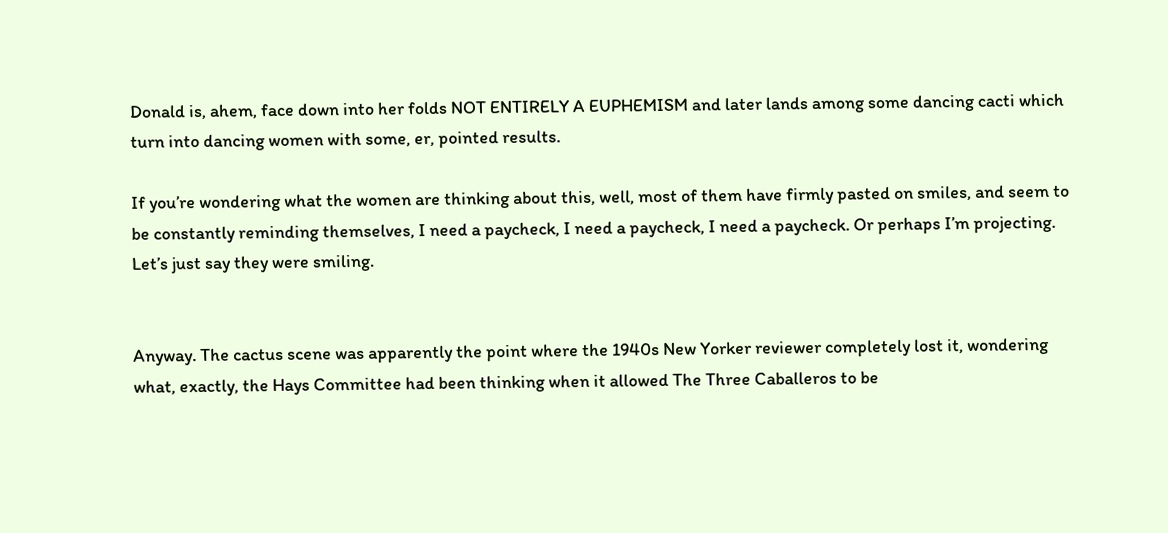Donald is, ahem, face down into her folds NOT ENTIRELY A EUPHEMISM and later lands among some dancing cacti which turn into dancing women with some, er, pointed results.

If you’re wondering what the women are thinking about this, well, most of them have firmly pasted on smiles, and seem to be constantly reminding themselves, I need a paycheck, I need a paycheck, I need a paycheck. Or perhaps I’m projecting. Let’s just say they were smiling.


Anyway. The cactus scene was apparently the point where the 1940s New Yorker reviewer completely lost it, wondering what, exactly, the Hays Committee had been thinking when it allowed The Three Caballeros to be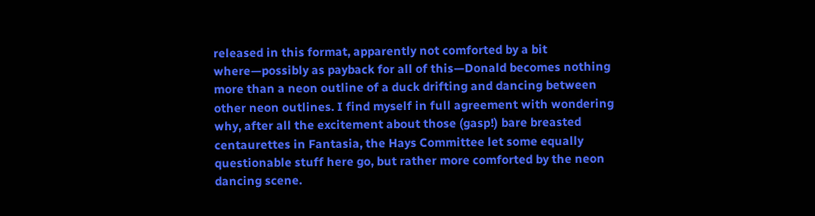released in this format, apparently not comforted by a bit where—possibly as payback for all of this—Donald becomes nothing more than a neon outline of a duck drifting and dancing between other neon outlines. I find myself in full agreement with wondering why, after all the excitement about those (gasp!) bare breasted centaurettes in Fantasia, the Hays Committee let some equally questionable stuff here go, but rather more comforted by the neon dancing scene.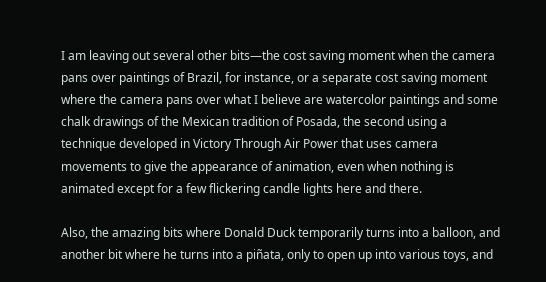I am leaving out several other bits—the cost saving moment when the camera pans over paintings of Brazil, for instance, or a separate cost saving moment where the camera pans over what I believe are watercolor paintings and some chalk drawings of the Mexican tradition of Posada, the second using a technique developed in Victory Through Air Power that uses camera movements to give the appearance of animation, even when nothing is animated except for a few flickering candle lights here and there.

Also, the amazing bits where Donald Duck temporarily turns into a balloon, and another bit where he turns into a piñata, only to open up into various toys, and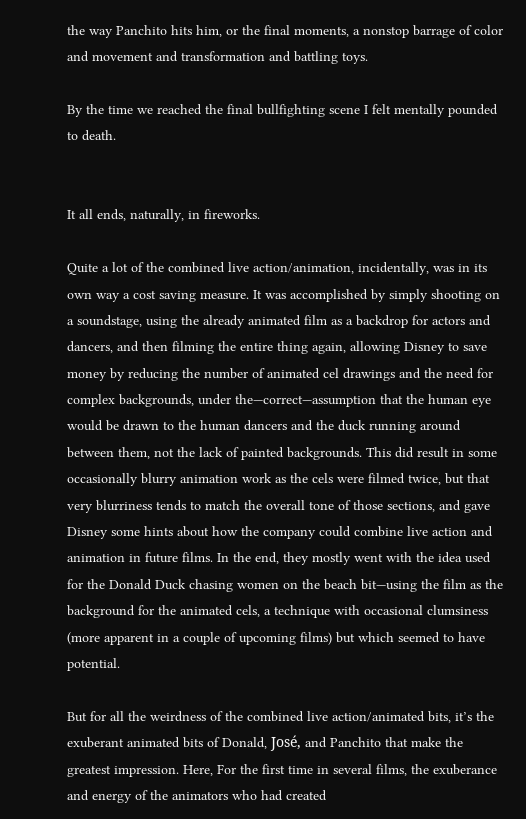the way Panchito hits him, or the final moments, a nonstop barrage of color and movement and transformation and battling toys.

By the time we reached the final bullfighting scene I felt mentally pounded to death.


It all ends, naturally, in fireworks.

Quite a lot of the combined live action/animation, incidentally, was in its own way a cost saving measure. It was accomplished by simply shooting on a soundstage, using the already animated film as a backdrop for actors and dancers, and then filming the entire thing again, allowing Disney to save money by reducing the number of animated cel drawings and the need for complex backgrounds, under the—correct—assumption that the human eye would be drawn to the human dancers and the duck running around between them, not the lack of painted backgrounds. This did result in some occasionally blurry animation work as the cels were filmed twice, but that very blurriness tends to match the overall tone of those sections, and gave Disney some hints about how the company could combine live action and animation in future films. In the end, they mostly went with the idea used for the Donald Duck chasing women on the beach bit—using the film as the background for the animated cels, a technique with occasional clumsiness (more apparent in a couple of upcoming films) but which seemed to have potential.

But for all the weirdness of the combined live action/animated bits, it’s the exuberant animated bits of Donald, José, and Panchito that make the greatest impression. Here, For the first time in several films, the exuberance and energy of the animators who had created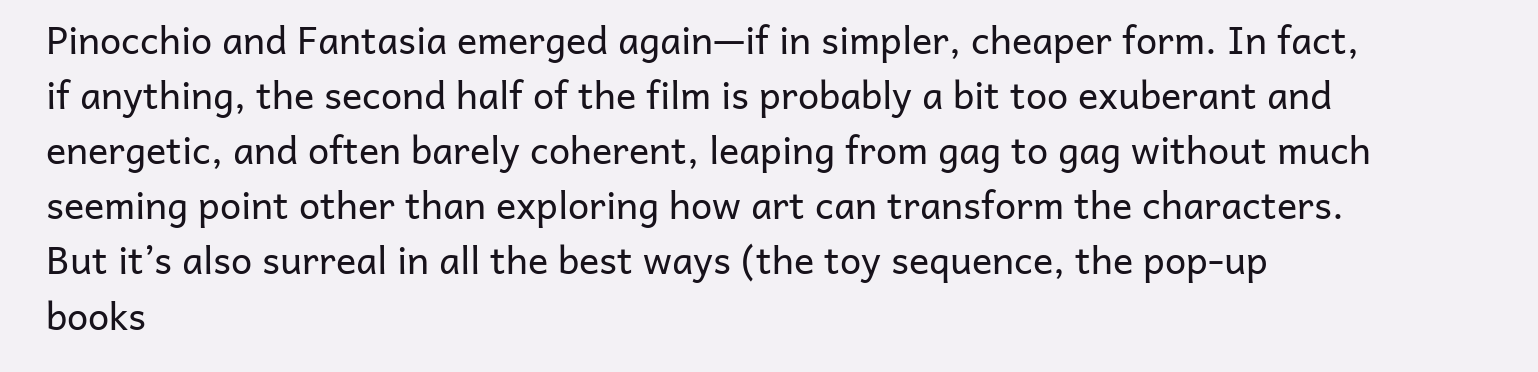Pinocchio and Fantasia emerged again—if in simpler, cheaper form. In fact, if anything, the second half of the film is probably a bit too exuberant and energetic, and often barely coherent, leaping from gag to gag without much seeming point other than exploring how art can transform the characters. But it’s also surreal in all the best ways (the toy sequence, the pop-up books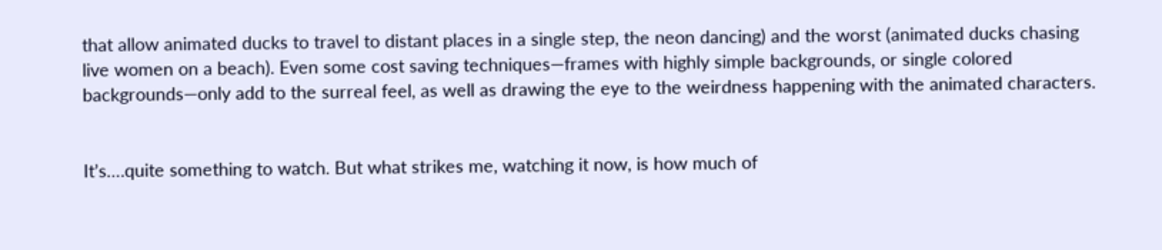that allow animated ducks to travel to distant places in a single step, the neon dancing) and the worst (animated ducks chasing live women on a beach). Even some cost saving techniques—frames with highly simple backgrounds, or single colored backgrounds—only add to the surreal feel, as well as drawing the eye to the weirdness happening with the animated characters.


It’s….quite something to watch. But what strikes me, watching it now, is how much of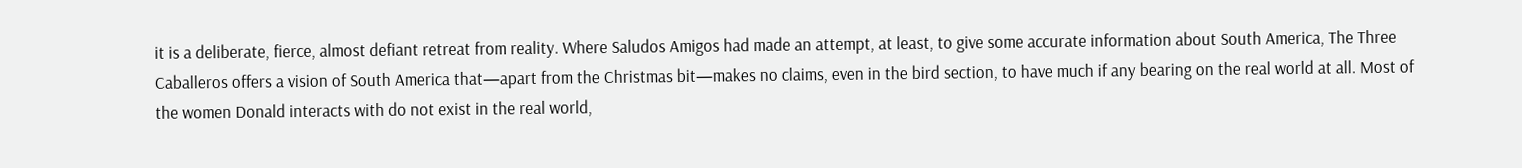it is a deliberate, fierce, almost defiant retreat from reality. Where Saludos Amigos had made an attempt, at least, to give some accurate information about South America, The Three Caballeros offers a vision of South America that—apart from the Christmas bit—makes no claims, even in the bird section, to have much if any bearing on the real world at all. Most of the women Donald interacts with do not exist in the real world,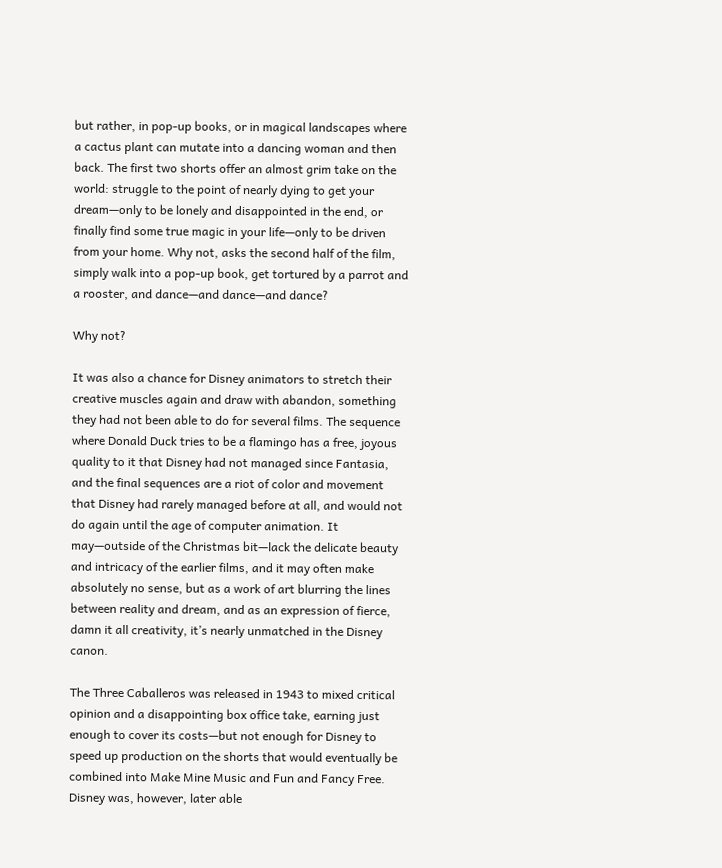but rather, in pop-up books, or in magical landscapes where a cactus plant can mutate into a dancing woman and then back. The first two shorts offer an almost grim take on the world: struggle to the point of nearly dying to get your dream—only to be lonely and disappointed in the end, or finally find some true magic in your life—only to be driven from your home. Why not, asks the second half of the film, simply walk into a pop-up book, get tortured by a parrot and a rooster, and dance—and dance—and dance?

Why not?

It was also a chance for Disney animators to stretch their creative muscles again and draw with abandon, something they had not been able to do for several films. The sequence where Donald Duck tries to be a flamingo has a free, joyous quality to it that Disney had not managed since Fantasia, and the final sequences are a riot of color and movement that Disney had rarely managed before at all, and would not do again until the age of computer animation. It may—outside of the Christmas bit—lack the delicate beauty and intricacy of the earlier films, and it may often make absolutely no sense, but as a work of art blurring the lines between reality and dream, and as an expression of fierce, damn it all creativity, it’s nearly unmatched in the Disney canon.

The Three Caballeros was released in 1943 to mixed critical opinion and a disappointing box office take, earning just enough to cover its costs—but not enough for Disney to speed up production on the shorts that would eventually be combined into Make Mine Music and Fun and Fancy Free. Disney was, however, later able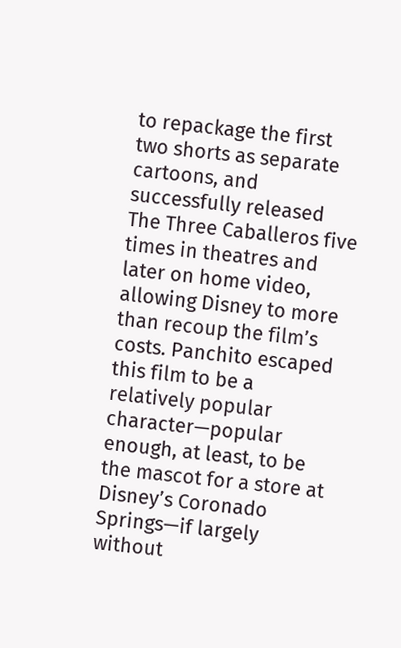to repackage the first two shorts as separate cartoons, and successfully released The Three Caballeros five times in theatres and later on home video, allowing Disney to more than recoup the film’s costs. Panchito escaped this film to be a relatively popular character—popular enough, at least, to be the mascot for a store at Disney’s Coronado Springs—if largely without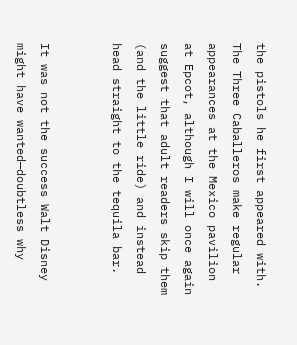the pistols he first appeared with. The Three Caballeros make regular appearances at the Mexico pavilion at Epcot, although I will once again suggest that adult readers skip them (and the little ride) and instead head straight to the tequila bar.


It was not the success Walt Disney might have wanted—doubtless why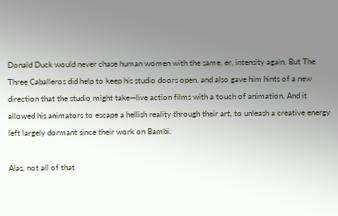Donald Duck would never chase human women with the same, er, intensity again. But The Three Caballeros did help to keep his studio doors open, and also gave him hints of a new direction that the studio might take—live action films with a touch of animation. And it allowed his animators to escape a hellish reality through their art, to unleash a creative energy left largely dormant since their work on Bambi.

Alas, not all of that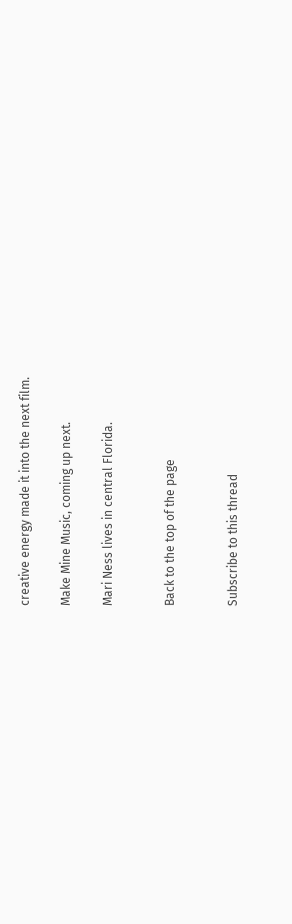creative energy made it into the next film.

Make Mine Music, coming up next.

Mari Ness lives in central Florida.


Back to the top of the page


Subscribe to this thread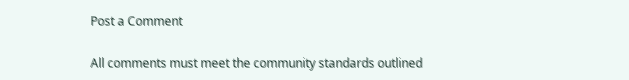Post a Comment

All comments must meet the community standards outlined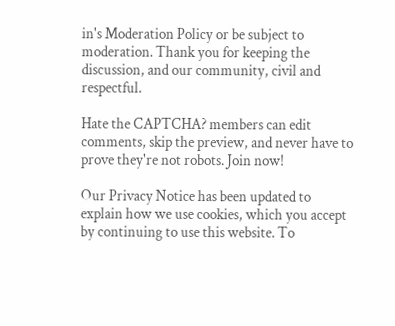in's Moderation Policy or be subject to moderation. Thank you for keeping the discussion, and our community, civil and respectful.

Hate the CAPTCHA? members can edit comments, skip the preview, and never have to prove they're not robots. Join now!

Our Privacy Notice has been updated to explain how we use cookies, which you accept by continuing to use this website. To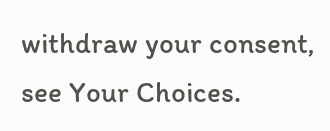withdraw your consent, see Your Choices.